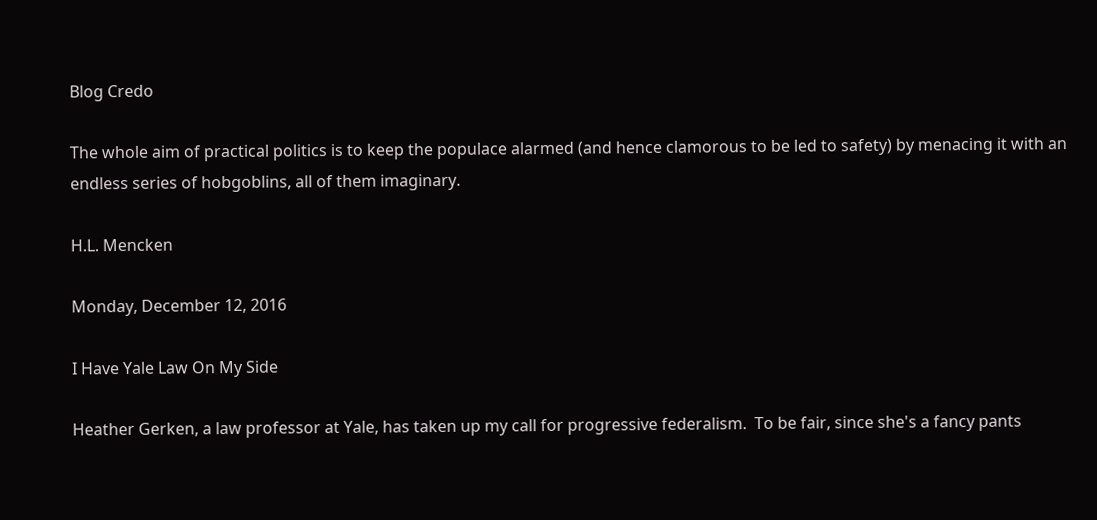Blog Credo

The whole aim of practical politics is to keep the populace alarmed (and hence clamorous to be led to safety) by menacing it with an endless series of hobgoblins, all of them imaginary.

H.L. Mencken

Monday, December 12, 2016

I Have Yale Law On My Side

Heather Gerken, a law professor at Yale, has taken up my call for progressive federalism.  To be fair, since she's a fancy pants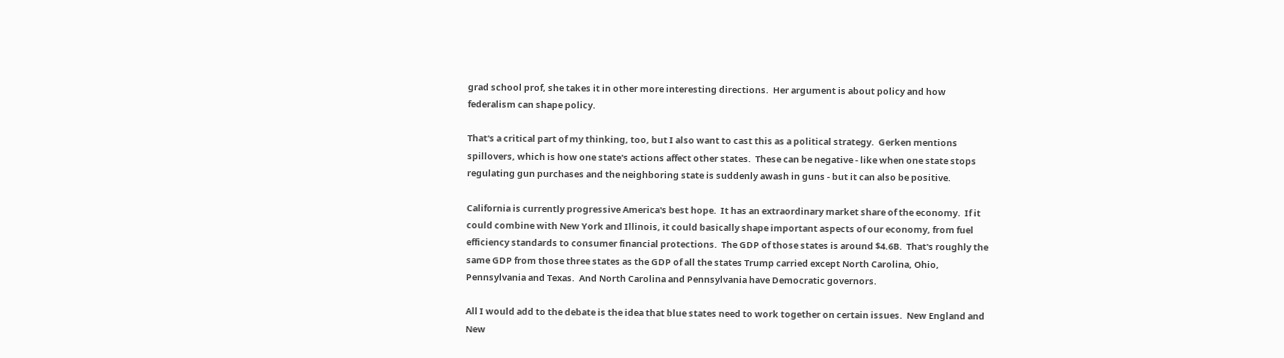grad school prof, she takes it in other more interesting directions.  Her argument is about policy and how federalism can shape policy.

That's a critical part of my thinking, too, but I also want to cast this as a political strategy.  Gerken mentions spillovers, which is how one state's actions affect other states.  These can be negative - like when one state stops regulating gun purchases and the neighboring state is suddenly awash in guns - but it can also be positive.

California is currently progressive America's best hope.  It has an extraordinary market share of the economy.  If it could combine with New York and Illinois, it could basically shape important aspects of our economy, from fuel efficiency standards to consumer financial protections.  The GDP of those states is around $4.6B.  That's roughly the same GDP from those three states as the GDP of all the states Trump carried except North Carolina, Ohio, Pennsylvania and Texas.  And North Carolina and Pennsylvania have Democratic governors.

All I would add to the debate is the idea that blue states need to work together on certain issues.  New England and New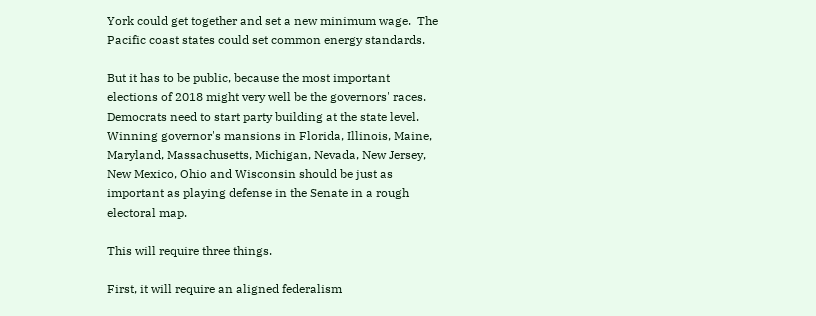York could get together and set a new minimum wage.  The Pacific coast states could set common energy standards.

But it has to be public, because the most important elections of 2018 might very well be the governors' races.  Democrats need to start party building at the state level.  Winning governor's mansions in Florida, Illinois, Maine, Maryland, Massachusetts, Michigan, Nevada, New Jersey, New Mexico, Ohio and Wisconsin should be just as important as playing defense in the Senate in a rough electoral map.

This will require three things.

First, it will require an aligned federalism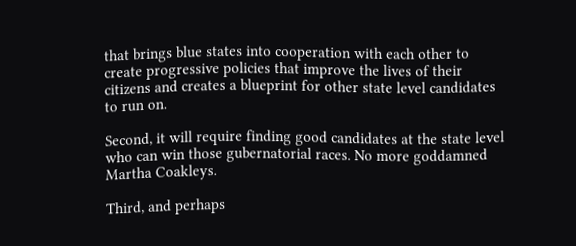that brings blue states into cooperation with each other to create progressive policies that improve the lives of their citizens and creates a blueprint for other state level candidates to run on.

Second, it will require finding good candidates at the state level who can win those gubernatorial races. No more goddamned Martha Coakleys.

Third, and perhaps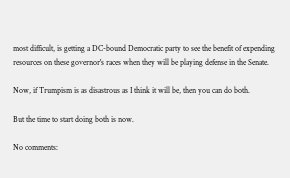most difficult, is getting a DC-bound Democratic party to see the benefit of expending resources on these governor's races when they will be playing defense in the Senate.

Now, if Trumpism is as disastrous as I think it will be, then you can do both.

But the time to start doing both is now.

No comments: